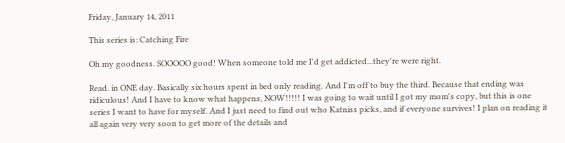Friday, January 14, 2011

This series is: Catching Fire

Oh my goodness. SOOOOO good! When someone told me I'd get addicted...they're were right.

Read. in ONE day. Basically six hours spent in bed only reading. And I'm off to buy the third. Because that ending was ridiculous! And I have to know what happens, NOW!!!!! I was going to wait until I got my mom's copy, but this is one series I want to have for myself. And I just need to find out who Katniss picks, and if everyone survives! I plan on reading it all again very very soon to get more of the details and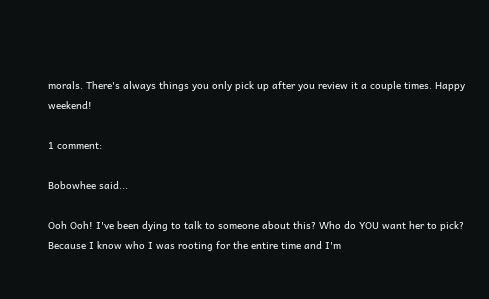morals. There's always things you only pick up after you review it a couple times. Happy weekend!

1 comment:

Bobowhee said...

Ooh Ooh! I've been dying to talk to someone about this? Who do YOU want her to pick? Because I know who I was rooting for the entire time and I'm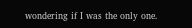wondering if I was the only one.